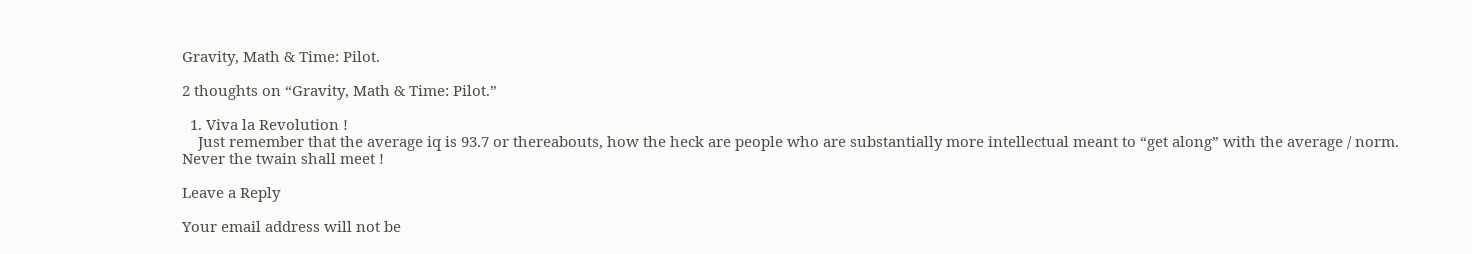Gravity, Math & Time: Pilot.

2 thoughts on “Gravity, Math & Time: Pilot.”

  1. Viva la Revolution !
    Just remember that the average iq is 93.7 or thereabouts, how the heck are people who are substantially more intellectual meant to “get along” with the average / norm. Never the twain shall meet !

Leave a Reply

Your email address will not be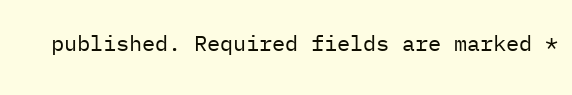published. Required fields are marked *